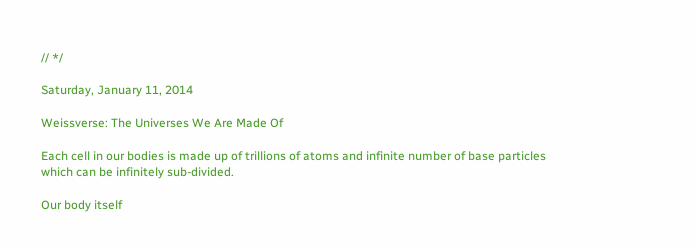// */

Saturday, January 11, 2014

Weissverse: The Universes We Are Made Of

Each cell in our bodies is made up of trillions of atoms and infinite number of base particles which can be infinitely sub-divided.

Our body itself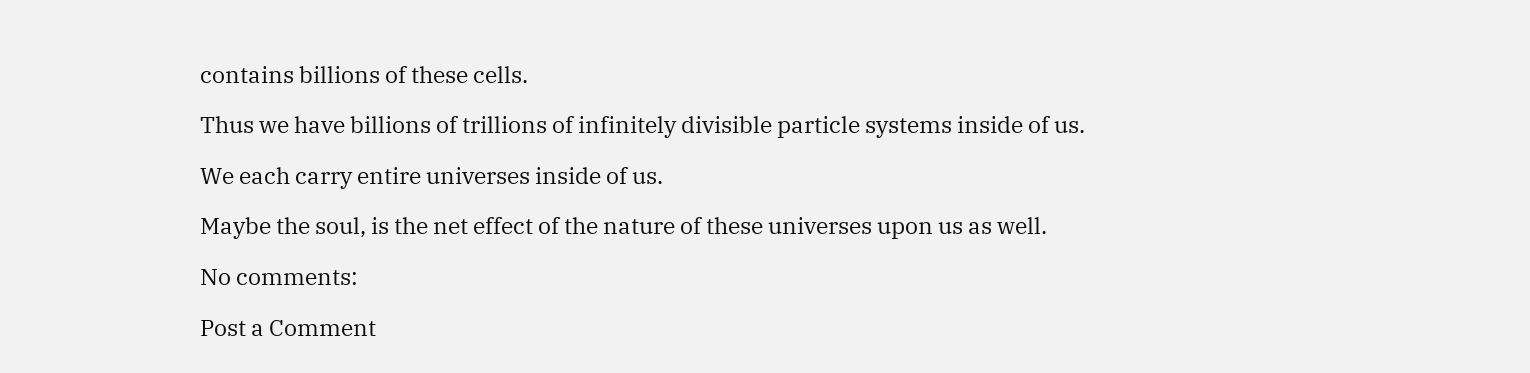contains billions of these cells.

Thus we have billions of trillions of infinitely divisible particle systems inside of us.

We each carry entire universes inside of us.

Maybe the soul, is the net effect of the nature of these universes upon us as well.

No comments:

Post a Comment